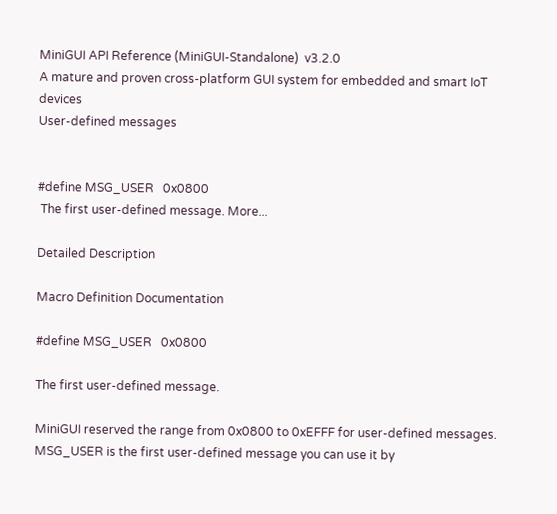MiniGUI API Reference (MiniGUI-Standalone)  v3.2.0
A mature and proven cross-platform GUI system for embedded and smart IoT devices
User-defined messages


#define MSG_USER   0x0800
 The first user-defined message. More...

Detailed Description

Macro Definition Documentation

#define MSG_USER   0x0800

The first user-defined message.

MiniGUI reserved the range from 0x0800 to 0xEFFF for user-defined messages. MSG_USER is the first user-defined message you can use it by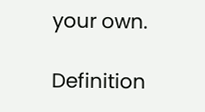your own.

Definition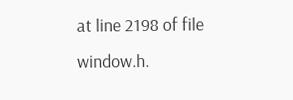at line 2198 of file window.h.